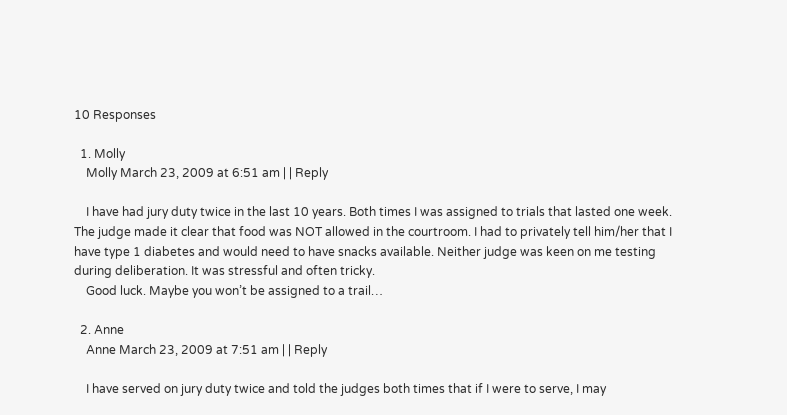10 Responses

  1. Molly
    Molly March 23, 2009 at 6:51 am | | Reply

    I have had jury duty twice in the last 10 years. Both times I was assigned to trials that lasted one week. The judge made it clear that food was NOT allowed in the courtroom. I had to privately tell him/her that I have type 1 diabetes and would need to have snacks available. Neither judge was keen on me testing during deliberation. It was stressful and often tricky.
    Good luck. Maybe you won’t be assigned to a trail…

  2. Anne
    Anne March 23, 2009 at 7:51 am | | Reply

    I have served on jury duty twice and told the judges both times that if I were to serve, I may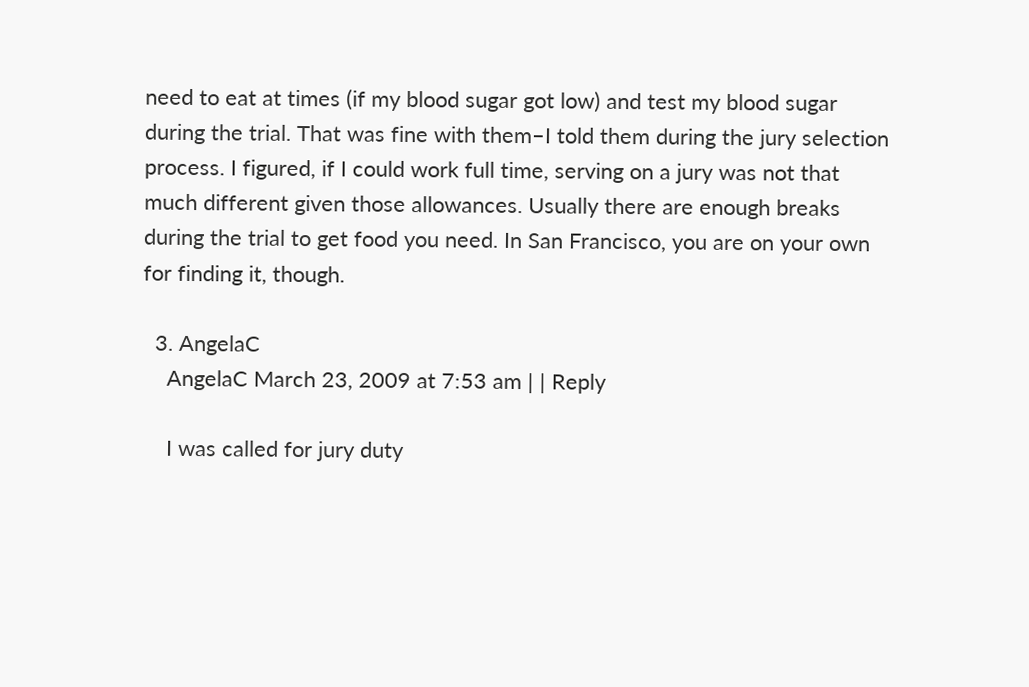need to eat at times (if my blood sugar got low) and test my blood sugar during the trial. That was fine with them–I told them during the jury selection process. I figured, if I could work full time, serving on a jury was not that much different given those allowances. Usually there are enough breaks during the trial to get food you need. In San Francisco, you are on your own for finding it, though.

  3. AngelaC
    AngelaC March 23, 2009 at 7:53 am | | Reply

    I was called for jury duty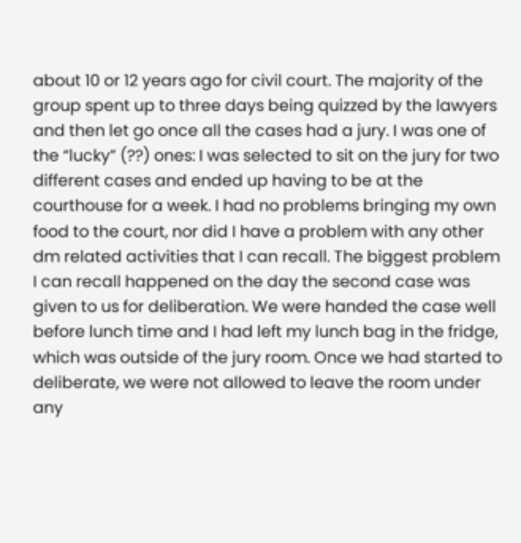about 10 or 12 years ago for civil court. The majority of the group spent up to three days being quizzed by the lawyers and then let go once all the cases had a jury. I was one of the “lucky” (??) ones: I was selected to sit on the jury for two different cases and ended up having to be at the courthouse for a week. I had no problems bringing my own food to the court, nor did I have a problem with any other dm related activities that I can recall. The biggest problem I can recall happened on the day the second case was given to us for deliberation. We were handed the case well before lunch time and I had left my lunch bag in the fridge, which was outside of the jury room. Once we had started to deliberate, we were not allowed to leave the room under any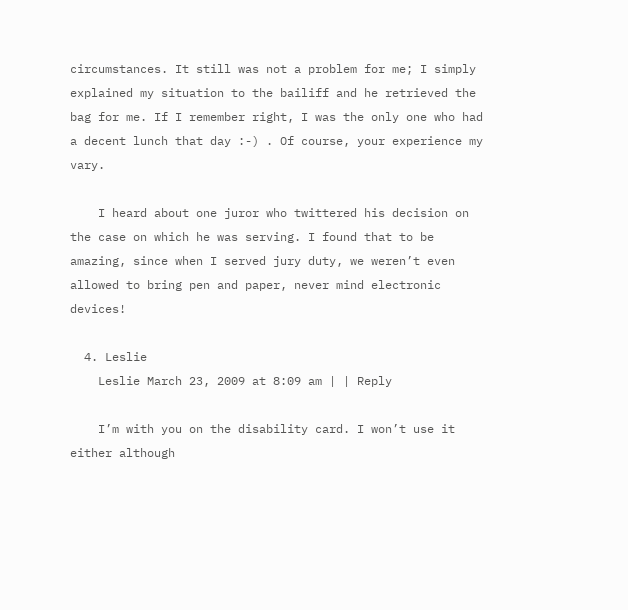circumstances. It still was not a problem for me; I simply explained my situation to the bailiff and he retrieved the bag for me. If I remember right, I was the only one who had a decent lunch that day :-) . Of course, your experience my vary.

    I heard about one juror who twittered his decision on the case on which he was serving. I found that to be amazing, since when I served jury duty, we weren’t even allowed to bring pen and paper, never mind electronic devices!

  4. Leslie
    Leslie March 23, 2009 at 8:09 am | | Reply

    I’m with you on the disability card. I won’t use it either although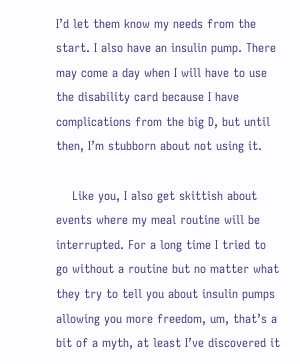I’d let them know my needs from the start. I also have an insulin pump. There may come a day when I will have to use the disability card because I have complications from the big D, but until then, I’m stubborn about not using it.

    Like you, I also get skittish about events where my meal routine will be interrupted. For a long time I tried to go without a routine but no matter what they try to tell you about insulin pumps allowing you more freedom, um, that’s a bit of a myth, at least I’ve discovered it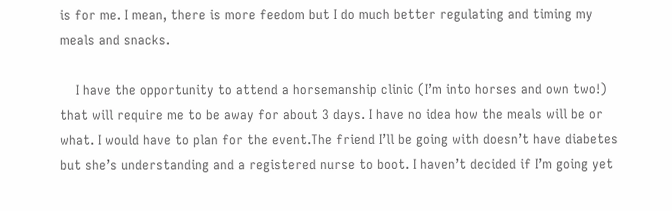is for me. I mean, there is more feedom but I do much better regulating and timing my meals and snacks.

    I have the opportunity to attend a horsemanship clinic (I’m into horses and own two!) that will require me to be away for about 3 days. I have no idea how the meals will be or what. I would have to plan for the event.The friend I’ll be going with doesn’t have diabetes but she’s understanding and a registered nurse to boot. I haven’t decided if I’m going yet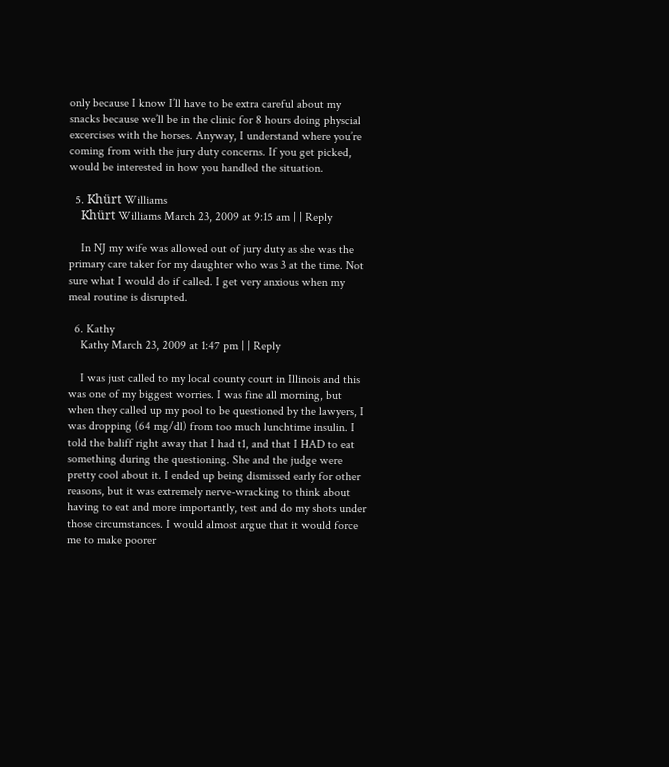only because I know I’ll have to be extra careful about my snacks because we’ll be in the clinic for 8 hours doing physcial excercises with the horses. Anyway, I understand where you’re coming from with the jury duty concerns. If you get picked, would be interested in how you handled the situation.

  5. Khürt Williams
    Khürt Williams March 23, 2009 at 9:15 am | | Reply

    In NJ my wife was allowed out of jury duty as she was the primary care taker for my daughter who was 3 at the time. Not sure what I would do if called. I get very anxious when my meal routine is disrupted.

  6. Kathy
    Kathy March 23, 2009 at 1:47 pm | | Reply

    I was just called to my local county court in Illinois and this was one of my biggest worries. I was fine all morning, but when they called up my pool to be questioned by the lawyers, I was dropping (64 mg/dl) from too much lunchtime insulin. I told the baliff right away that I had t1, and that I HAD to eat something during the questioning. She and the judge were pretty cool about it. I ended up being dismissed early for other reasons, but it was extremely nerve-wracking to think about having to eat and more importantly, test and do my shots under those circumstances. I would almost argue that it would force me to make poorer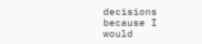decisions because I would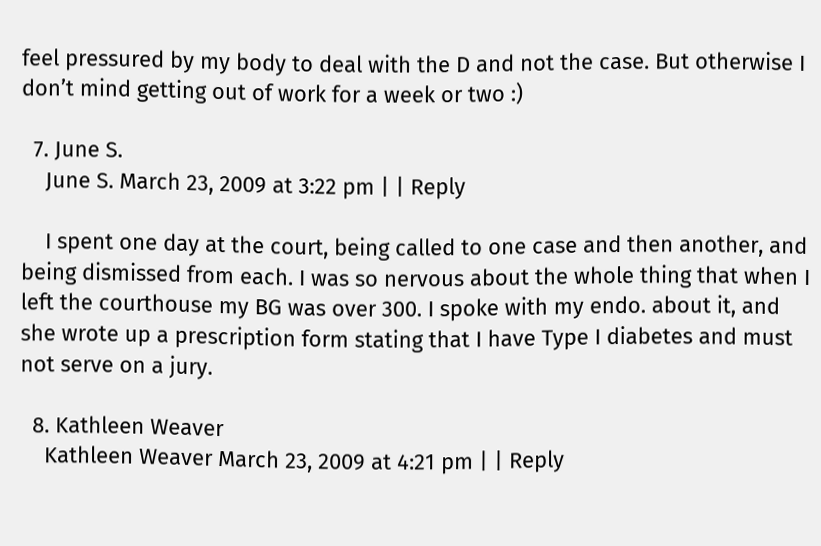feel pressured by my body to deal with the D and not the case. But otherwise I don’t mind getting out of work for a week or two :)

  7. June S.
    June S. March 23, 2009 at 3:22 pm | | Reply

    I spent one day at the court, being called to one case and then another, and being dismissed from each. I was so nervous about the whole thing that when I left the courthouse my BG was over 300. I spoke with my endo. about it, and she wrote up a prescription form stating that I have Type I diabetes and must not serve on a jury.

  8. Kathleen Weaver
    Kathleen Weaver March 23, 2009 at 4:21 pm | | Reply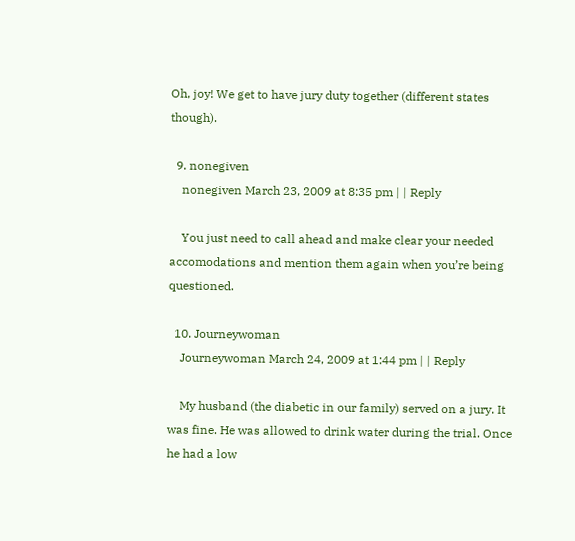Oh, joy! We get to have jury duty together (different states though).

  9. nonegiven
    nonegiven March 23, 2009 at 8:35 pm | | Reply

    You just need to call ahead and make clear your needed accomodations and mention them again when you’re being questioned.

  10. Journeywoman
    Journeywoman March 24, 2009 at 1:44 pm | | Reply

    My husband (the diabetic in our family) served on a jury. It was fine. He was allowed to drink water during the trial. Once he had a low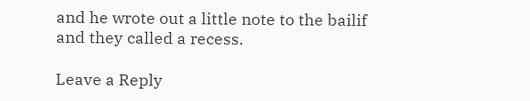and he wrote out a little note to the bailif and they called a recess.

Leave a Reply